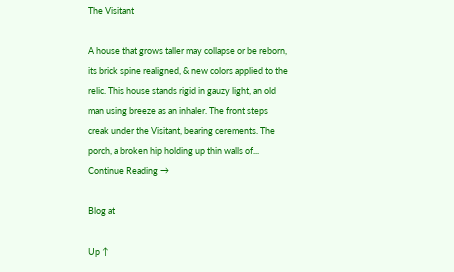The Visitant

A house that grows taller may collapse or be reborn,  its brick spine realigned, & new colors applied to the relic. This house stands rigid in gauzy light, an old man using breeze as an inhaler. The front steps creak under the Visitant, bearing cerements. The porch, a broken hip holding up thin walls of... Continue Reading →

Blog at

Up ↑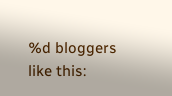%d bloggers like this: